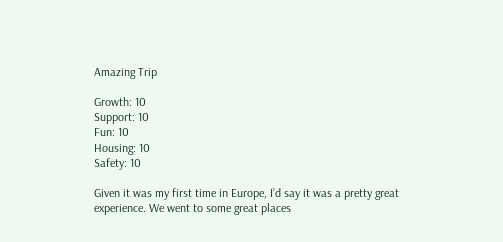Amazing Trip

Growth: 10
Support: 10
Fun: 10
Housing: 10
Safety: 10

Given it was my first time in Europe, I’d say it was a pretty great experience. We went to some great places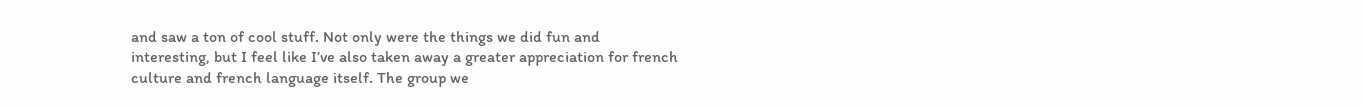and saw a ton of cool stuff. Not only were the things we did fun and interesting, but I feel like I’ve also taken away a greater appreciation for french culture and french language itself. The group we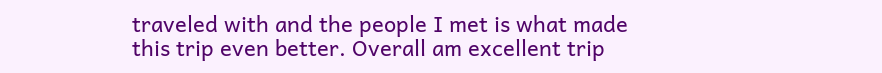traveled with and the people I met is what made this trip even better. Overall am excellent trip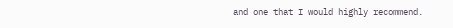and one that I would highly recommend.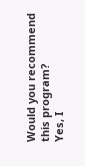Would you recommend this program?
Yes, I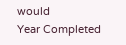would
Year Completed